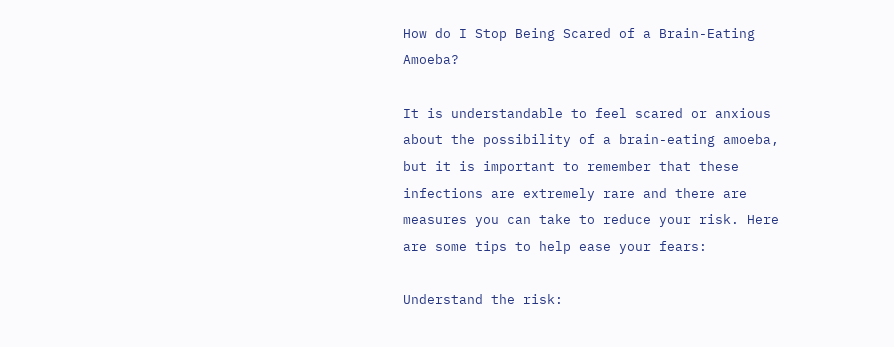How do I Stop Being Scared of a Brain-Eating Amoeba?

It is understandable to feel scared or anxious about the possibility of a brain-eating amoeba, but it is important to remember that these infections are extremely rare and there are measures you can take to reduce your risk. Here are some tips to help ease your fears:

Understand the risk: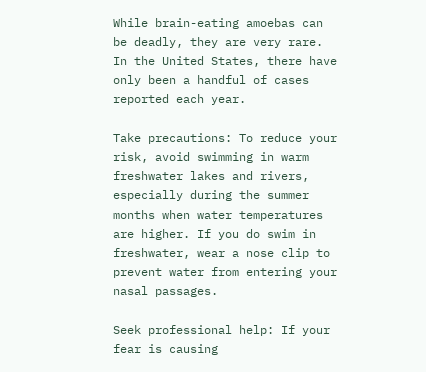While brain-eating amoebas can be deadly, they are very rare. In the United States, there have only been a handful of cases reported each year.

Take precautions: To reduce your risk, avoid swimming in warm freshwater lakes and rivers, especially during the summer months when water temperatures are higher. If you do swim in freshwater, wear a nose clip to prevent water from entering your nasal passages.

Seek professional help: If your fear is causing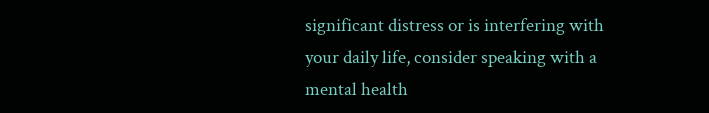significant distress or is interfering with your daily life, consider speaking with a mental health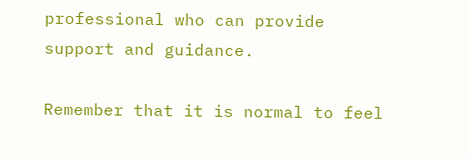professional who can provide support and guidance.

Remember that it is normal to feel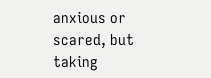anxious or scared, but taking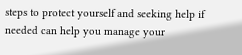steps to protect yourself and seeking help if needed can help you manage your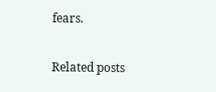fears.

Related posts